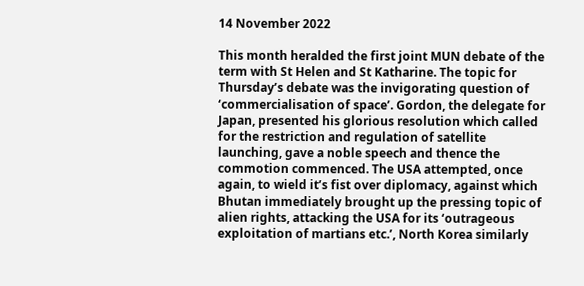14 November 2022

This month heralded the first joint MUN debate of the term with St Helen and St Katharine. The topic for Thursday’s debate was the invigorating question of ‘commercialisation of space’. Gordon, the delegate for Japan, presented his glorious resolution which called for the restriction and regulation of satellite launching, gave a noble speech and thence the commotion commenced. The USA attempted, once again, to wield it’s fist over diplomacy, against which Bhutan immediately brought up the pressing topic of alien rights, attacking the USA for its ‘outrageous exploitation of martians etc.’, North Korea similarly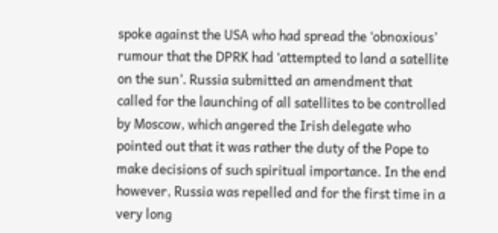spoke against the USA who had spread the ‘obnoxious’ rumour that the DPRK had ‘attempted to land a satellite on the sun’. Russia submitted an amendment that called for the launching of all satellites to be controlled by Moscow, which angered the Irish delegate who pointed out that it was rather the duty of the Pope to make decisions of such spiritual importance. In the end however, Russia was repelled and for the first time in a very long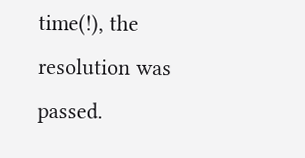time(!), the resolution was passed.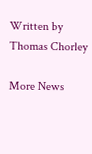Written by Thomas Chorley

More News